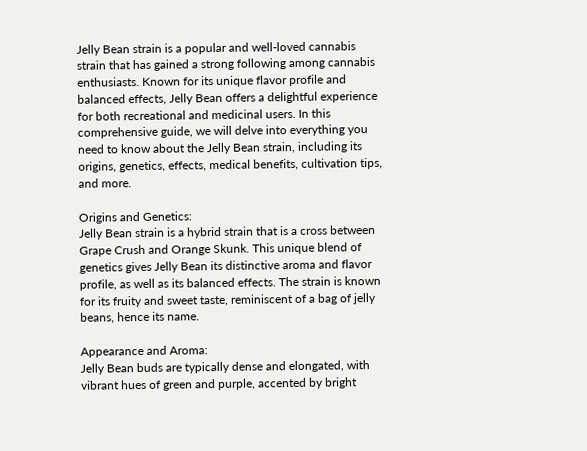Jelly Bean strain is a popular and well-loved cannabis strain that has gained a strong following among cannabis enthusiasts. Known for its unique flavor profile and balanced effects, Jelly Bean offers a delightful experience for both recreational and medicinal users. In this comprehensive guide, we will delve into everything you need to know about the Jelly Bean strain, including its origins, genetics, effects, medical benefits, cultivation tips, and more.

Origins and Genetics:
Jelly Bean strain is a hybrid strain that is a cross between Grape Crush and Orange Skunk. This unique blend of genetics gives Jelly Bean its distinctive aroma and flavor profile, as well as its balanced effects. The strain is known for its fruity and sweet taste, reminiscent of a bag of jelly beans, hence its name.

Appearance and Aroma:
Jelly Bean buds are typically dense and elongated, with vibrant hues of green and purple, accented by bright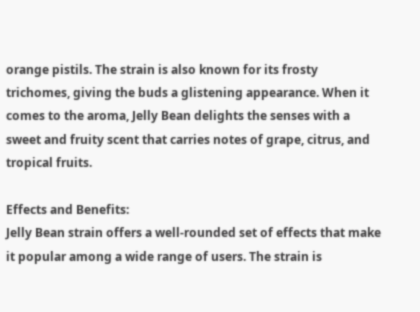orange pistils. The strain is also known for its frosty trichomes, giving the buds a glistening appearance. When it comes to the aroma, Jelly Bean delights the senses with a sweet and fruity scent that carries notes of grape, citrus, and tropical fruits.

Effects and Benefits:
Jelly Bean strain offers a well-rounded set of effects that make it popular among a wide range of users. The strain is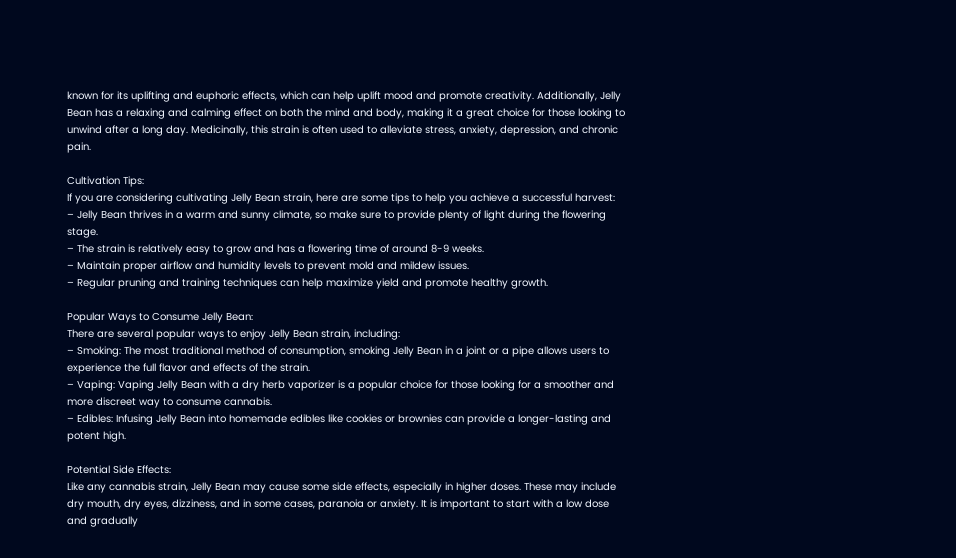known for its uplifting and euphoric effects, which can help uplift mood and promote creativity. Additionally, Jelly Bean has a relaxing and calming effect on both the mind and body, making it a great choice for those looking to unwind after a long day. Medicinally, this strain is often used to alleviate stress, anxiety, depression, and chronic pain.

Cultivation Tips:
If you are considering cultivating Jelly Bean strain, here are some tips to help you achieve a successful harvest:
– Jelly Bean thrives in a warm and sunny climate, so make sure to provide plenty of light during the flowering stage.
– The strain is relatively easy to grow and has a flowering time of around 8-9 weeks.
– Maintain proper airflow and humidity levels to prevent mold and mildew issues.
– Regular pruning and training techniques can help maximize yield and promote healthy growth.

Popular Ways to Consume Jelly Bean:
There are several popular ways to enjoy Jelly Bean strain, including:
– Smoking: The most traditional method of consumption, smoking Jelly Bean in a joint or a pipe allows users to experience the full flavor and effects of the strain.
– Vaping: Vaping Jelly Bean with a dry herb vaporizer is a popular choice for those looking for a smoother and more discreet way to consume cannabis.
– Edibles: Infusing Jelly Bean into homemade edibles like cookies or brownies can provide a longer-lasting and potent high.

Potential Side Effects:
Like any cannabis strain, Jelly Bean may cause some side effects, especially in higher doses. These may include dry mouth, dry eyes, dizziness, and in some cases, paranoia or anxiety. It is important to start with a low dose and gradually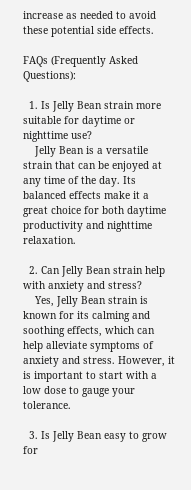increase as needed to avoid these potential side effects.

FAQs (Frequently Asked Questions):

  1. Is Jelly Bean strain more suitable for daytime or nighttime use?
    Jelly Bean is a versatile strain that can be enjoyed at any time of the day. Its balanced effects make it a great choice for both daytime productivity and nighttime relaxation.

  2. Can Jelly Bean strain help with anxiety and stress?
    Yes, Jelly Bean strain is known for its calming and soothing effects, which can help alleviate symptoms of anxiety and stress. However, it is important to start with a low dose to gauge your tolerance.

  3. Is Jelly Bean easy to grow for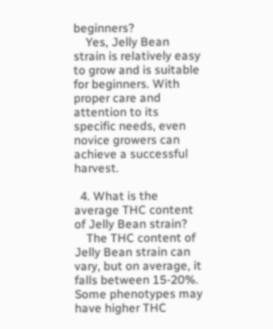beginners?
    Yes, Jelly Bean strain is relatively easy to grow and is suitable for beginners. With proper care and attention to its specific needs, even novice growers can achieve a successful harvest.

  4. What is the average THC content of Jelly Bean strain?
    The THC content of Jelly Bean strain can vary, but on average, it falls between 15-20%. Some phenotypes may have higher THC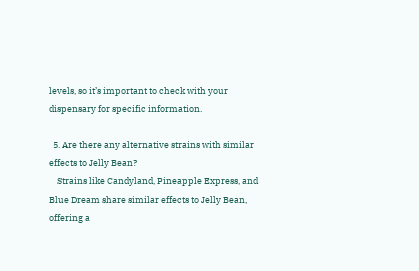levels, so it’s important to check with your dispensary for specific information.

  5. Are there any alternative strains with similar effects to Jelly Bean?
    Strains like Candyland, Pineapple Express, and Blue Dream share similar effects to Jelly Bean, offering a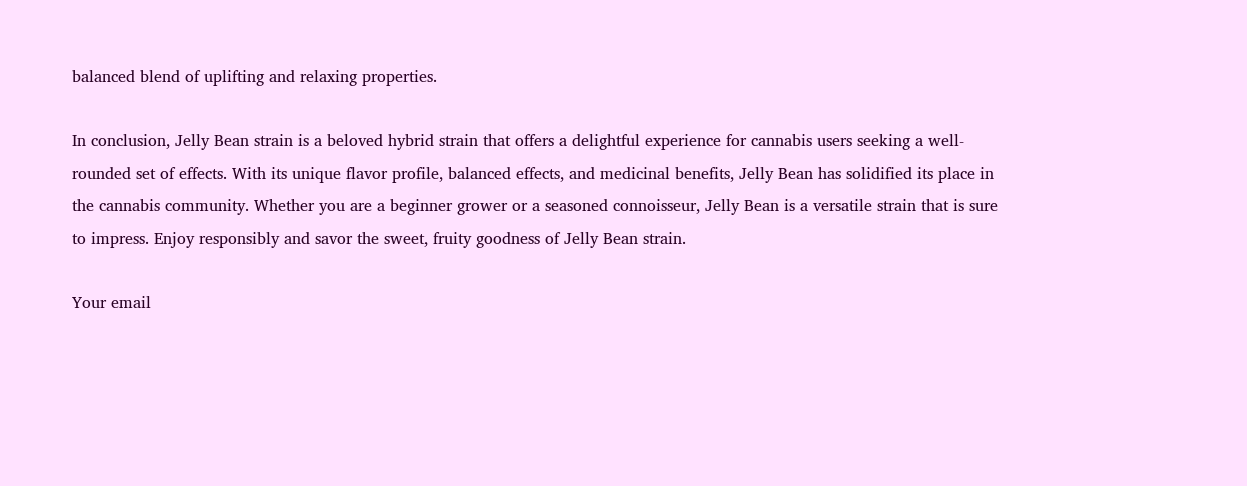balanced blend of uplifting and relaxing properties.

In conclusion, Jelly Bean strain is a beloved hybrid strain that offers a delightful experience for cannabis users seeking a well-rounded set of effects. With its unique flavor profile, balanced effects, and medicinal benefits, Jelly Bean has solidified its place in the cannabis community. Whether you are a beginner grower or a seasoned connoisseur, Jelly Bean is a versatile strain that is sure to impress. Enjoy responsibly and savor the sweet, fruity goodness of Jelly Bean strain.

Your email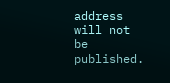address will not be published.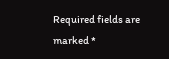Required fields are marked *